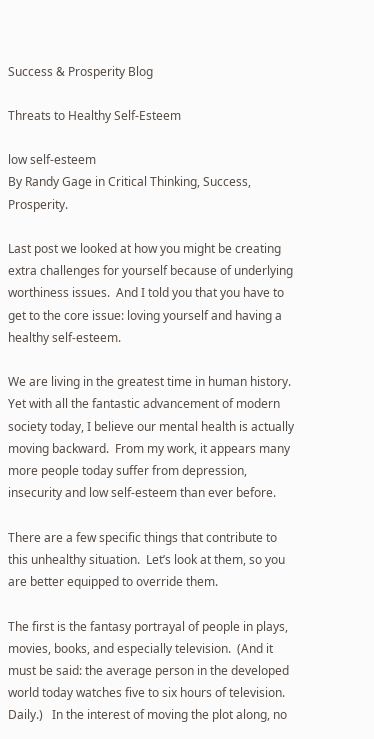Success & Prosperity Blog

Threats to Healthy Self-Esteem

low self-esteem
By Randy Gage in Critical Thinking, Success, Prosperity.

Last post we looked at how you might be creating extra challenges for yourself because of underlying worthiness issues.  And I told you that you have to get to the core issue: loving yourself and having a healthy self-esteem.

We are living in the greatest time in human history.  Yet with all the fantastic advancement of modern society today, I believe our mental health is actually moving backward.  From my work, it appears many more people today suffer from depression, insecurity and low self-esteem than ever before.

There are a few specific things that contribute to this unhealthy situation.  Let’s look at them, so you are better equipped to override them.

The first is the fantasy portrayal of people in plays, movies, books, and especially television.  (And it must be said: the average person in the developed world today watches five to six hours of television.  Daily.)   In the interest of moving the plot along, no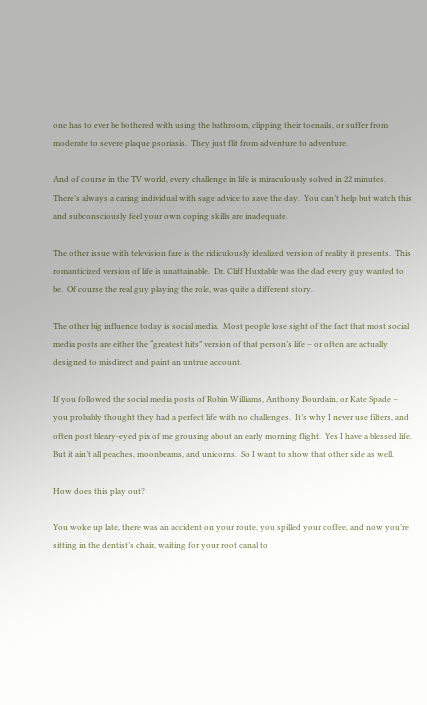one has to ever be bothered with using the bathroom, clipping their toenails, or suffer from moderate to severe plaque psoriasis.  They just flit from adventure to adventure.

And of course in the TV world, every challenge in life is miraculously solved in 22 minutes.  There’s always a caring individual with sage advice to save the day.  You can’t help but watch this and subconsciously feel your own coping skills are inadequate.

The other issue with television fare is the ridiculously idealized version of reality it presents.  This romanticized version of life is unattainable.  Dr. Cliff Huxtable was the dad every guy wanted to be.  Of course the real guy playing the role, was quite a different story.

The other big influence today is social media.  Most people lose sight of the fact that most social media posts are either the “greatest hits” version of that person’s life – or often are actually designed to misdirect and paint an untrue account.

If you followed the social media posts of Robin Williams, Anthony Bourdain, or Kate Spade – you probably thought they had a perfect life with no challenges.  It’s why I never use filters, and often post bleary-eyed pix of me grousing about an early morning flight.  Yes I have a blessed life.  But it ain’t all peaches, moonbeams, and unicorns.  So I want to show that other side as well.

How does this play out?

You woke up late, there was an accident on your route, you spilled your coffee, and now you’re sitting in the dentist’s chair, waiting for your root canal to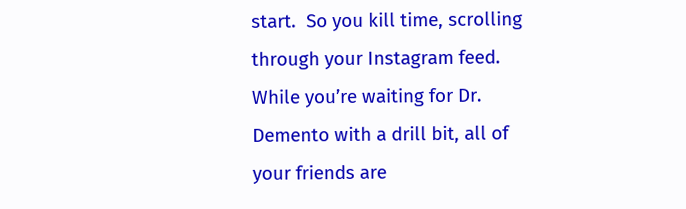start.  So you kill time, scrolling through your Instagram feed.  While you’re waiting for Dr. Demento with a drill bit, all of your friends are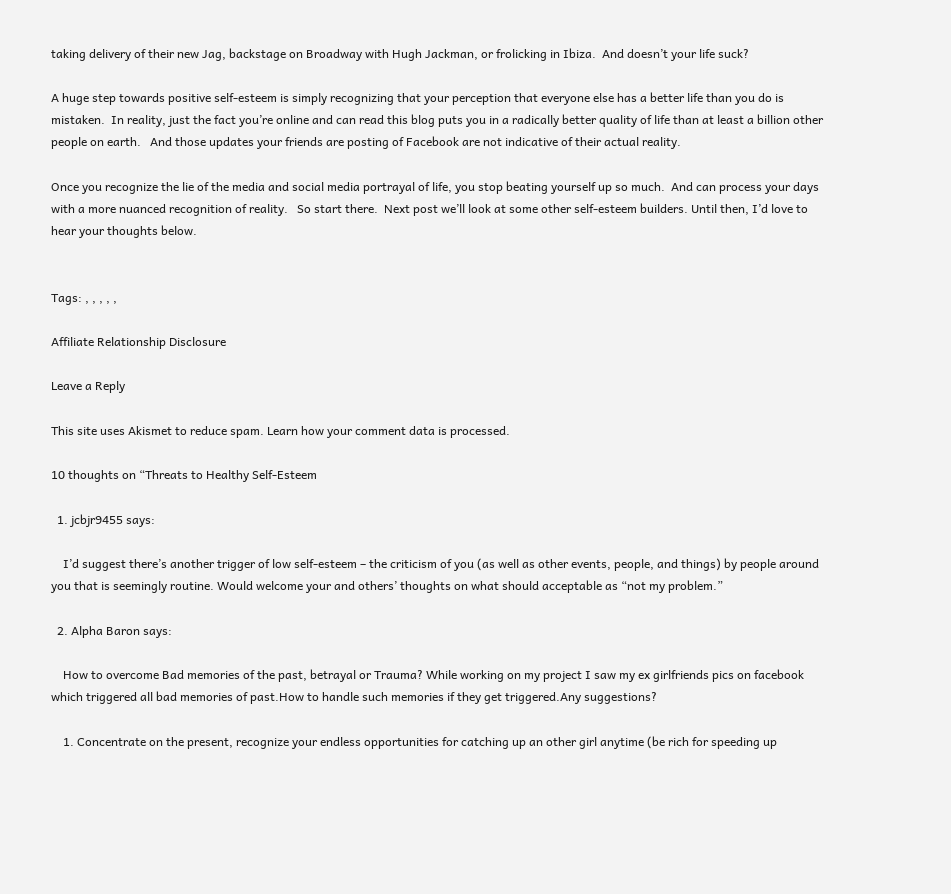taking delivery of their new Jag, backstage on Broadway with Hugh Jackman, or frolicking in Ibiza.  And doesn’t your life suck?

A huge step towards positive self-esteem is simply recognizing that your perception that everyone else has a better life than you do is mistaken.  In reality, just the fact you’re online and can read this blog puts you in a radically better quality of life than at least a billion other people on earth.   And those updates your friends are posting of Facebook are not indicative of their actual reality.

Once you recognize the lie of the media and social media portrayal of life, you stop beating yourself up so much.  And can process your days with a more nuanced recognition of reality.   So start there.  Next post we’ll look at some other self-esteem builders. Until then, I’d love to hear your thoughts below.


Tags: , , , , ,

Affiliate Relationship Disclosure

Leave a Reply

This site uses Akismet to reduce spam. Learn how your comment data is processed.

10 thoughts on “Threats to Healthy Self-Esteem

  1. jcbjr9455 says:

    I’d suggest there’s another trigger of low self-esteem – the criticism of you (as well as other events, people, and things) by people around you that is seemingly routine. Would welcome your and others’ thoughts on what should acceptable as “not my problem.”

  2. Alpha Baron says:

    How to overcome Bad memories of the past, betrayal or Trauma? While working on my project I saw my ex girlfriends pics on facebook which triggered all bad memories of past.How to handle such memories if they get triggered.Any suggestions?

    1. Concentrate on the present, recognize your endless opportunities for catching up an other girl anytime (be rich for speeding up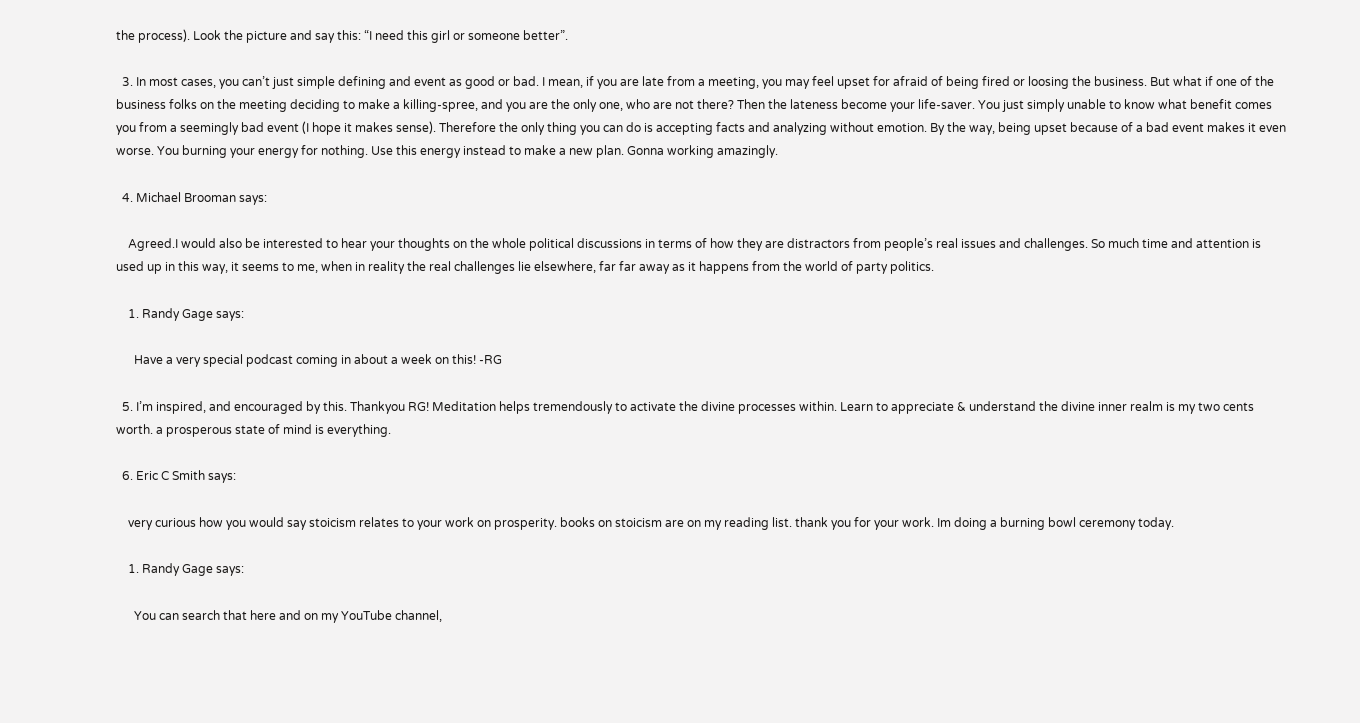the process). Look the picture and say this: “I need this girl or someone better”.

  3. In most cases, you can’t just simple defining and event as good or bad. I mean, if you are late from a meeting, you may feel upset for afraid of being fired or loosing the business. But what if one of the business folks on the meeting deciding to make a killing-spree, and you are the only one, who are not there? Then the lateness become your life-saver. You just simply unable to know what benefit comes you from a seemingly bad event (I hope it makes sense). Therefore the only thing you can do is accepting facts and analyzing without emotion. By the way, being upset because of a bad event makes it even worse. You burning your energy for nothing. Use this energy instead to make a new plan. Gonna working amazingly.

  4. Michael Brooman says:

    Agreed.I would also be interested to hear your thoughts on the whole political discussions in terms of how they are distractors from people’s real issues and challenges. So much time and attention is used up in this way, it seems to me, when in reality the real challenges lie elsewhere, far far away as it happens from the world of party politics.

    1. Randy Gage says:

      Have a very special podcast coming in about a week on this! -RG

  5. I’m inspired, and encouraged by this. Thankyou RG! Meditation helps tremendously to activate the divine processes within. Learn to appreciate & understand the divine inner realm is my two cents worth. a prosperous state of mind is everything.

  6. Eric C Smith says:

    very curious how you would say stoicism relates to your work on prosperity. books on stoicism are on my reading list. thank you for your work. Im doing a burning bowl ceremony today.

    1. Randy Gage says:

      You can search that here and on my YouTube channel,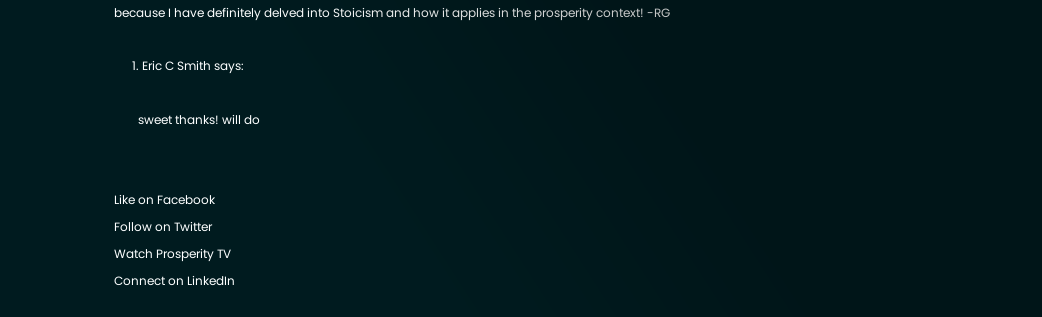because I have definitely delved into Stoicism and how it applies in the prosperity context! -RG

      1. Eric C Smith says:

        sweet thanks! will do


Like on Facebook
Follow on Twitter
Watch Prosperity TV
Connect on LinkedIn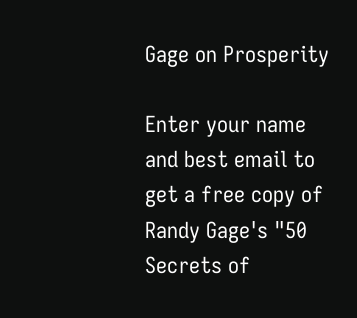Gage on Prosperity

Enter your name and best email to get a free copy of Randy Gage's "50 Secrets of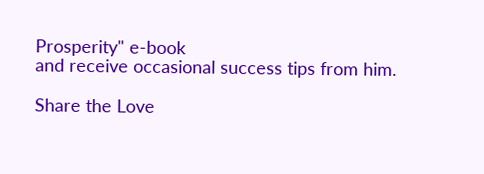Prosperity" e-book
and receive occasional success tips from him.

Share the Love